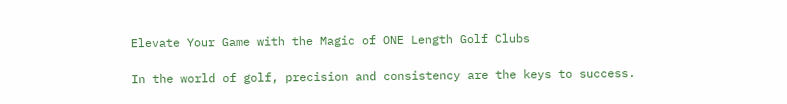Elevate Your Game with the Magic of ONE Length Golf Clubs

In the world of golf, precision and consistency are the keys to success.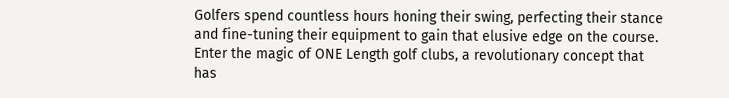Golfers spend countless hours honing their swing, perfecting their stance and fine-tuning their equipment to gain that elusive edge on the course. Enter the magic of ONE Length golf clubs, a revolutionary concept that has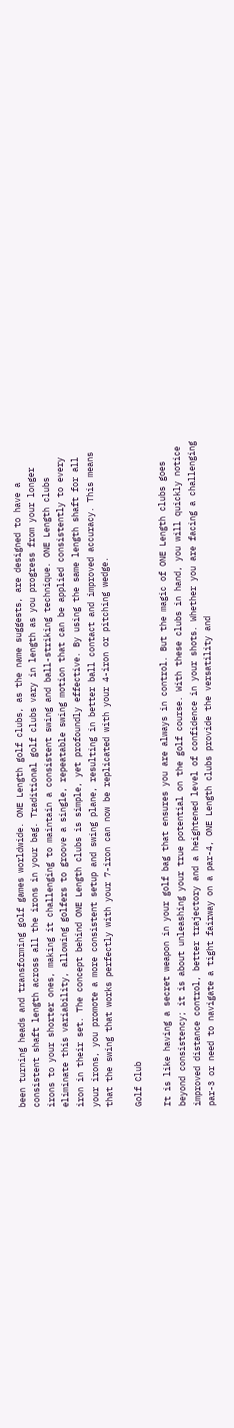been turning heads and transforming golf games worldwide. ONE Length golf clubs, as the name suggests, are designed to have a consistent shaft length across all the irons in your bag. Traditional golf clubs vary in length as you progress from your longer irons to your shorter ones, making it challenging to maintain a consistent swing and ball-striking technique. ONE Length clubs eliminate this variability, allowing golfers to groove a single, repeatable swing motion that can be applied consistently to every iron in their set. The concept behind ONE Length clubs is simple, yet profoundly effective. By using the same length shaft for all your irons, you promote a more consistent setup and swing plane, resulting in better ball contact and improved accuracy. This means that the swing that works perfectly with your 7-iron can now be replicated with your 4-iron or pitching wedge.

Golf Club

It is like having a secret weapon in your golf bag that ensures you are always in control. But the magic of ONE Length clubs goes beyond consistency; it is about unleashing your true potential on the golf course. With these clubs in hand, you will quickly notice improved distance control, better trajectory and a heightened level of confidence in your shots. Whether you are facing a challenging par-3 or need to navigate a tight fairway on a par-4, ONE Length clubs provide the versatility and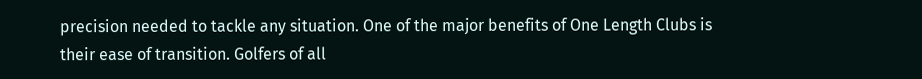precision needed to tackle any situation. One of the major benefits of One Length Clubs is their ease of transition. Golfers of all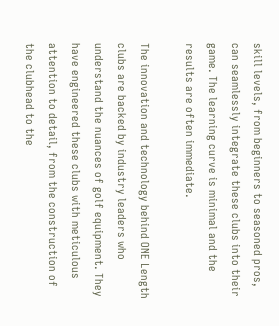skill levels, from beginners to seasoned pros, can seamlessly integrate these clubs into their game. The learning curve is minimal and the results are often immediate.

The innovation and technology behind ONE Length clubs are backed by industry leaders who understand the nuances of golf equipment. They have engineered these clubs with meticulous attention to detail, from the construction of the clubhead to the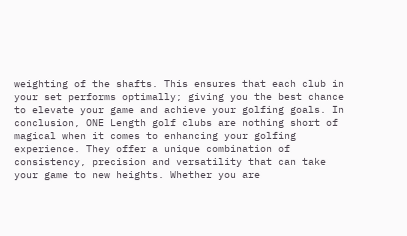weighting of the shafts. This ensures that each club in your set performs optimally; giving you the best chance to elevate your game and achieve your golfing goals. In conclusion, ONE Length golf clubs are nothing short of magical when it comes to enhancing your golfing experience. They offer a unique combination of consistency, precision and versatility that can take your game to new heights. Whether you are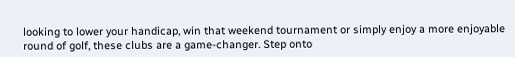looking to lower your handicap, win that weekend tournament or simply enjoy a more enjoyable round of golf, these clubs are a game-changer. Step onto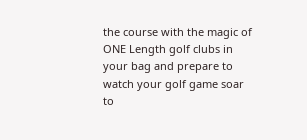the course with the magic of ONE Length golf clubs in your bag and prepare to watch your golf game soar to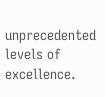unprecedented levels of excellence.